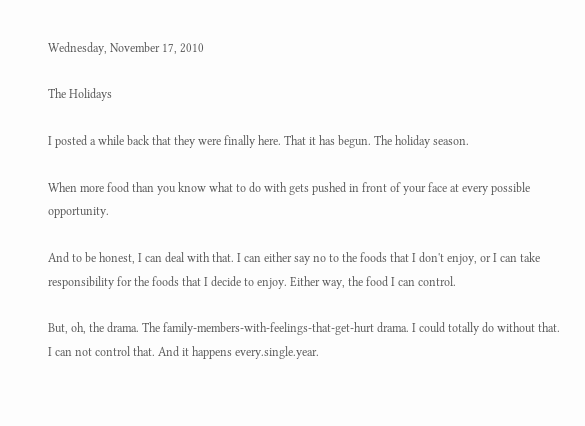Wednesday, November 17, 2010

The Holidays

I posted a while back that they were finally here. That it has begun. The holiday season.

When more food than you know what to do with gets pushed in front of your face at every possible opportunity.

And to be honest, I can deal with that. I can either say no to the foods that I don't enjoy, or I can take responsibility for the foods that I decide to enjoy. Either way, the food I can control.

But, oh, the drama. The family-members-with-feelings-that-get-hurt drama. I could totally do without that.
I can not control that. And it happens every.single.year.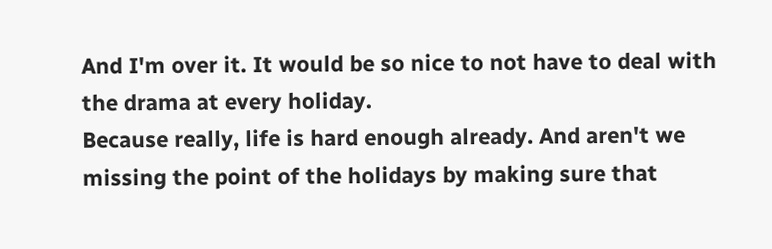And I'm over it. It would be so nice to not have to deal with the drama at every holiday.
Because really, life is hard enough already. And aren't we missing the point of the holidays by making sure that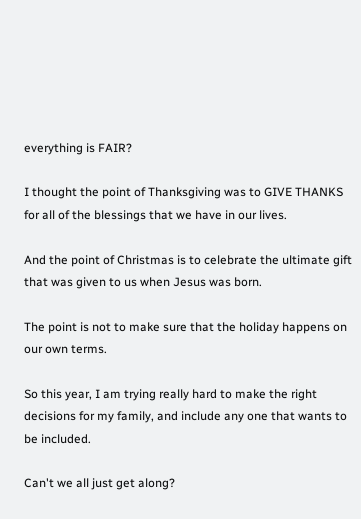everything is FAIR?

I thought the point of Thanksgiving was to GIVE THANKS for all of the blessings that we have in our lives.

And the point of Christmas is to celebrate the ultimate gift that was given to us when Jesus was born.

The point is not to make sure that the holiday happens on our own terms.

So this year, I am trying really hard to make the right decisions for my family, and include any one that wants to be included.

Can't we all just get along?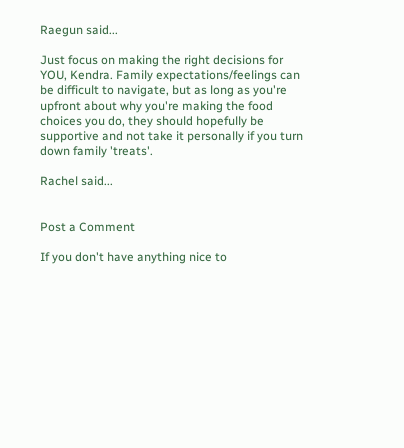Raegun said...

Just focus on making the right decisions for YOU, Kendra. Family expectations/feelings can be difficult to navigate, but as long as you're upfront about why you're making the food choices you do, they should hopefully be supportive and not take it personally if you turn down family 'treats'.

Rachel said...


Post a Comment

If you don't have anything nice to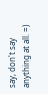say, don't say anything at all. =)